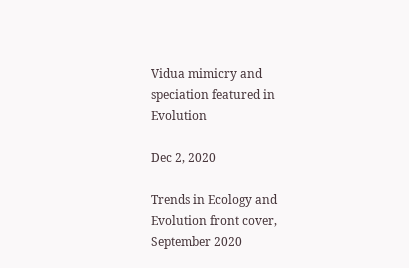Vidua mimicry and speciation featured in Evolution

Dec 2, 2020

Trends in Ecology and Evolution front cover, September 2020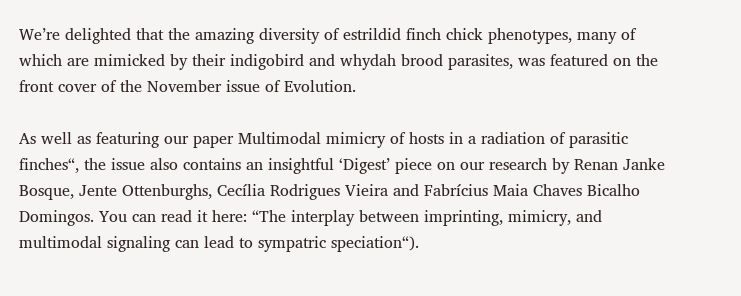We’re delighted that the amazing diversity of estrildid finch chick phenotypes, many of which are mimicked by their indigobird and whydah brood parasites, was featured on the front cover of the November issue of Evolution.

As well as featuring our paper Multimodal mimicry of hosts in a radiation of parasitic finches“, the issue also contains an insightful ‘Digest’ piece on our research by Renan Janke Bosque, Jente Ottenburghs, Cecília Rodrigues Vieira and Fabrícius Maia Chaves Bicalho Domingos. You can read it here: “The interplay between imprinting, mimicry, and multimodal signaling can lead to sympatric speciation“).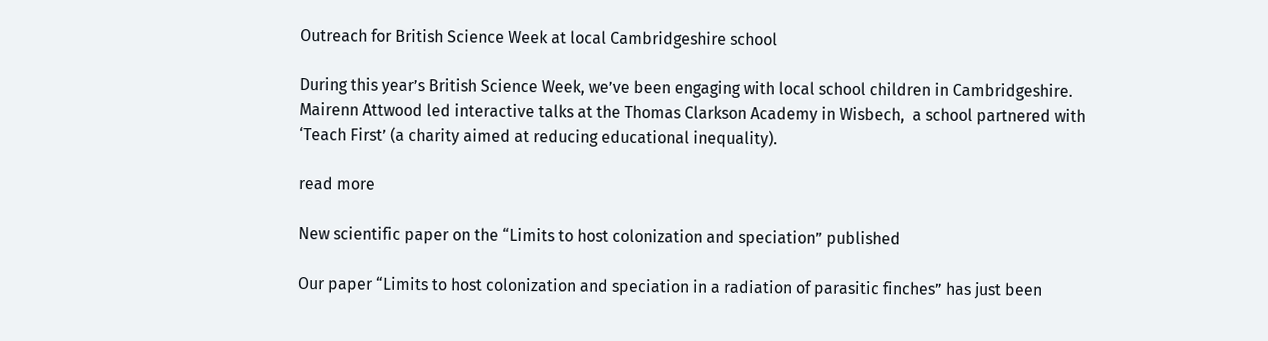Outreach for British Science Week at local Cambridgeshire school

During this year’s British Science Week, we’ve been engaging with local school children in Cambridgeshire. Mairenn Attwood led interactive talks at the Thomas Clarkson Academy in Wisbech,  a school partnered with ‘Teach First’ (a charity aimed at reducing educational inequality).

read more

New scientific paper on the “Limits to host colonization and speciation” published

Our paper “Limits to host colonization and speciation in a radiation of parasitic finches” has just been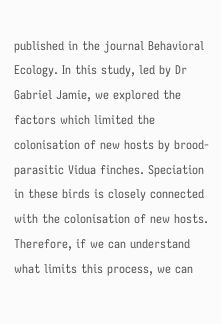published in the journal Behavioral Ecology. In this study, led by Dr Gabriel Jamie, we explored the factors which limited the colonisation of new hosts by brood-parasitic Vidua finches. Speciation in these birds is closely connected with the colonisation of new hosts. Therefore, if we can understand what limits this process, we can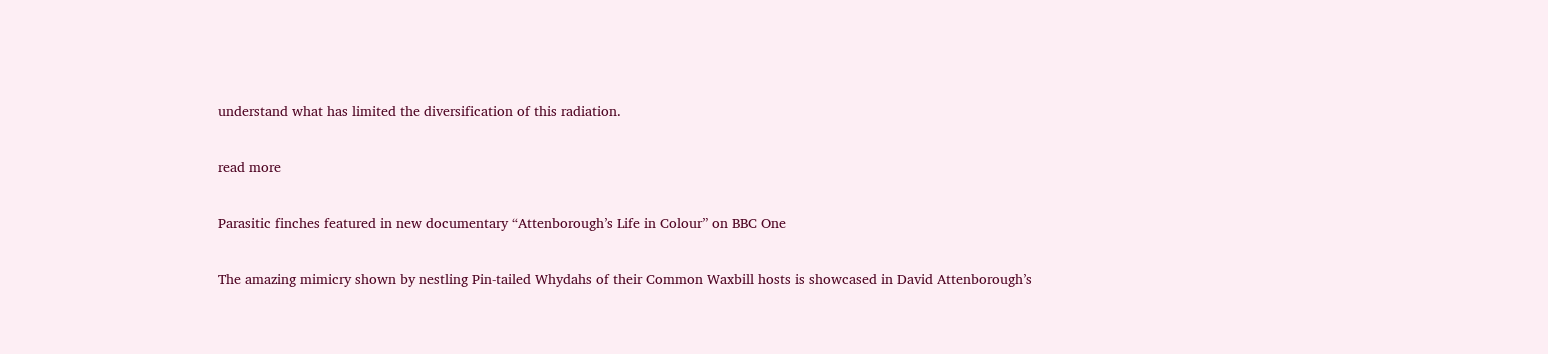understand what has limited the diversification of this radiation.

read more

Parasitic finches featured in new documentary “Attenborough’s Life in Colour” on BBC One

The amazing mimicry shown by nestling Pin-tailed Whydahs of their Common Waxbill hosts is showcased in David Attenborough’s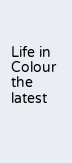Life in Colour the latest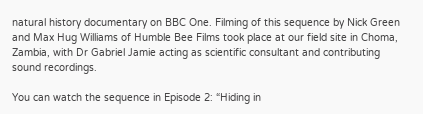natural history documentary on BBC One. Filming of this sequence by Nick Green and Max Hug Williams of Humble Bee Films took place at our field site in Choma, Zambia, with Dr Gabriel Jamie acting as scientific consultant and contributing sound recordings.

You can watch the sequence in Episode 2: “Hiding in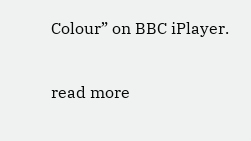Colour” on BBC iPlayer.

read more